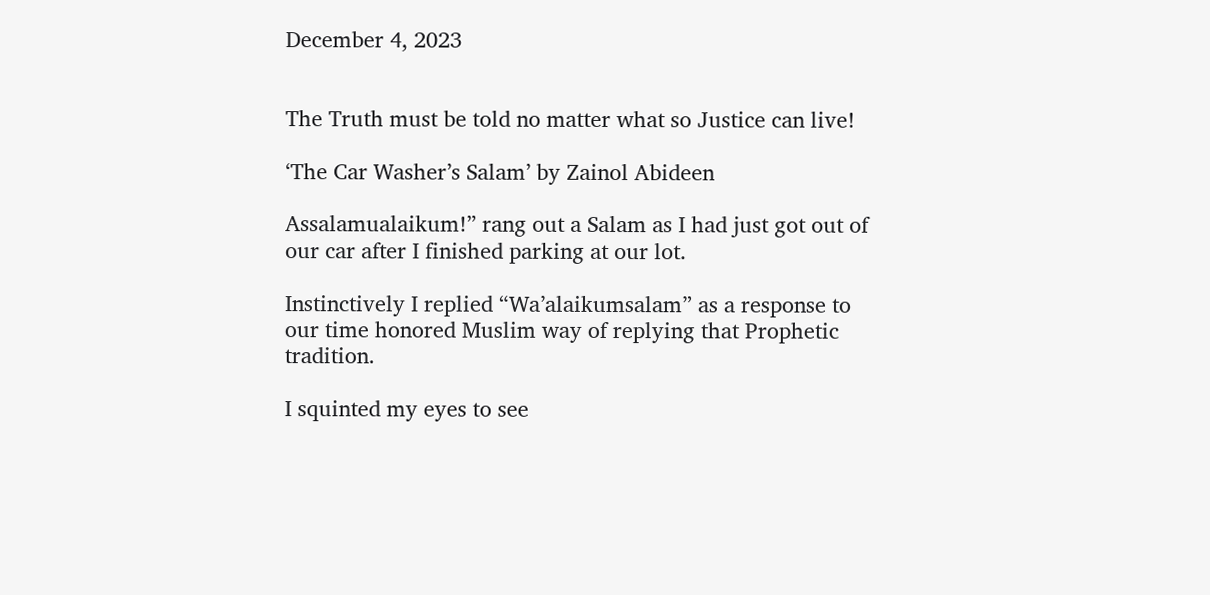December 4, 2023


The Truth must be told no matter what so Justice can live!

‘The Car Washer’s Salam’ by Zainol Abideen

Assalamualaikum!” rang out a Salam as I had just got out of our car after I finished parking at our lot.

Instinctively I replied “Wa’alaikumsalam” as a response to our time honored Muslim way of replying that Prophetic tradition.

I squinted my eyes to see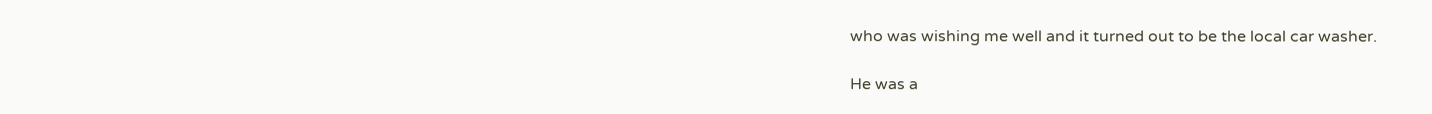who was wishing me well and it turned out to be the local car washer.

He was a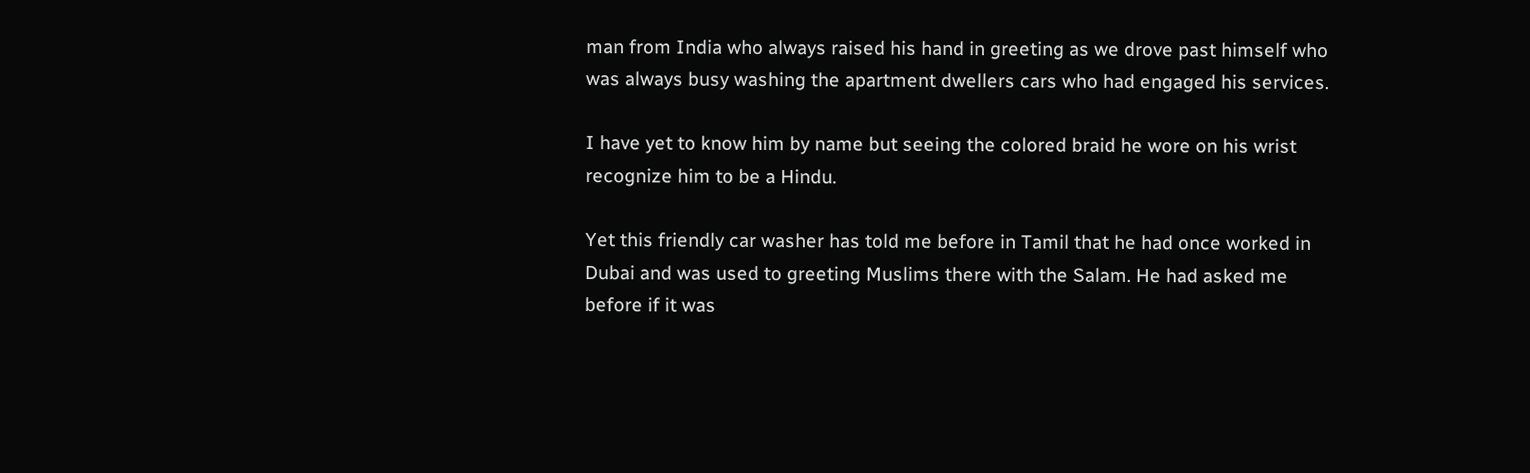man from India who always raised his hand in greeting as we drove past himself who was always busy washing the apartment dwellers cars who had engaged his services.

I have yet to know him by name but seeing the colored braid he wore on his wrist recognize him to be a Hindu.

Yet this friendly car washer has told me before in Tamil that he had once worked in Dubai and was used to greeting Muslims there with the Salam. He had asked me before if it was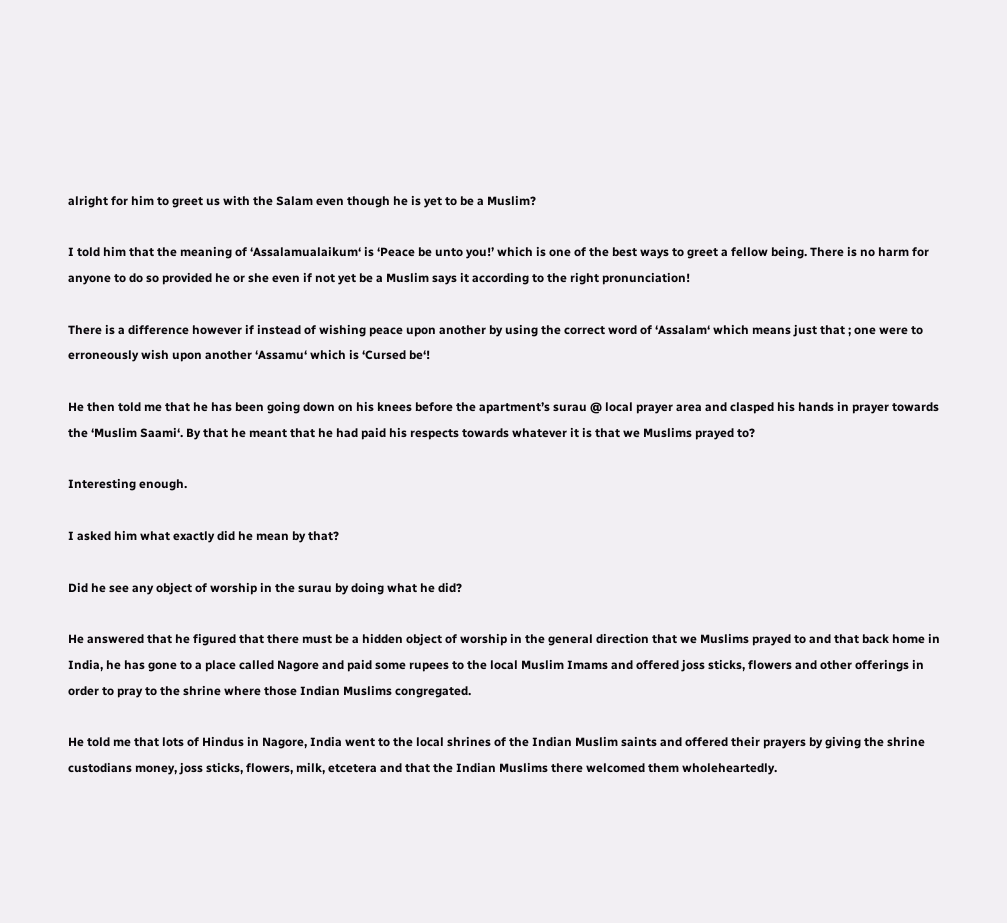alright for him to greet us with the Salam even though he is yet to be a Muslim?

I told him that the meaning of ‘Assalamualaikum‘ is ‘Peace be unto you!’ which is one of the best ways to greet a fellow being. There is no harm for anyone to do so provided he or she even if not yet be a Muslim says it according to the right pronunciation!

There is a difference however if instead of wishing peace upon another by using the correct word of ‘Assalam‘ which means just that ; one were to erroneously wish upon another ‘Assamu‘ which is ‘Cursed be‘!

He then told me that he has been going down on his knees before the apartment’s surau @ local prayer area and clasped his hands in prayer towards the ‘Muslim Saami‘. By that he meant that he had paid his respects towards whatever it is that we Muslims prayed to?

Interesting enough.

I asked him what exactly did he mean by that?

Did he see any object of worship in the surau by doing what he did?

He answered that he figured that there must be a hidden object of worship in the general direction that we Muslims prayed to and that back home in India, he has gone to a place called Nagore and paid some rupees to the local Muslim Imams and offered joss sticks, flowers and other offerings in order to pray to the shrine where those Indian Muslims congregated.

He told me that lots of Hindus in Nagore, India went to the local shrines of the Indian Muslim saints and offered their prayers by giving the shrine custodians money, joss sticks, flowers, milk, etcetera and that the Indian Muslims there welcomed them wholeheartedly.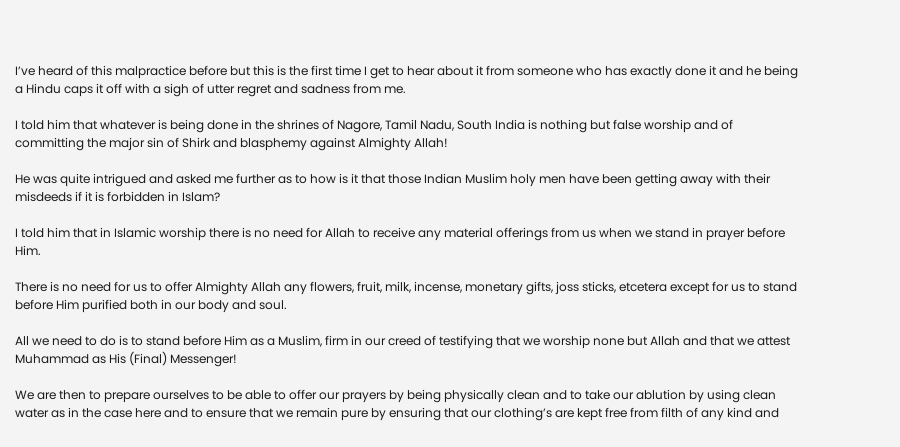I’ve heard of this malpractice before but this is the first time I get to hear about it from someone who has exactly done it and he being a Hindu caps it off with a sigh of utter regret and sadness from me.

I told him that whatever is being done in the shrines of Nagore, Tamil Nadu, South India is nothing but false worship and of committing the major sin of Shirk and blasphemy against Almighty Allah!

He was quite intrigued and asked me further as to how is it that those Indian Muslim holy men have been getting away with their misdeeds if it is forbidden in Islam?

I told him that in Islamic worship there is no need for Allah to receive any material offerings from us when we stand in prayer before Him.

There is no need for us to offer Almighty Allah any flowers, fruit, milk, incense, monetary gifts, joss sticks, etcetera except for us to stand before Him purified both in our body and soul.

All we need to do is to stand before Him as a Muslim, firm in our creed of testifying that we worship none but Allah and that we attest Muhammad as His (Final) Messenger!

We are then to prepare ourselves to be able to offer our prayers by being physically clean and to take our ablution by using clean water as in the case here and to ensure that we remain pure by ensuring that our clothing’s are kept free from filth of any kind and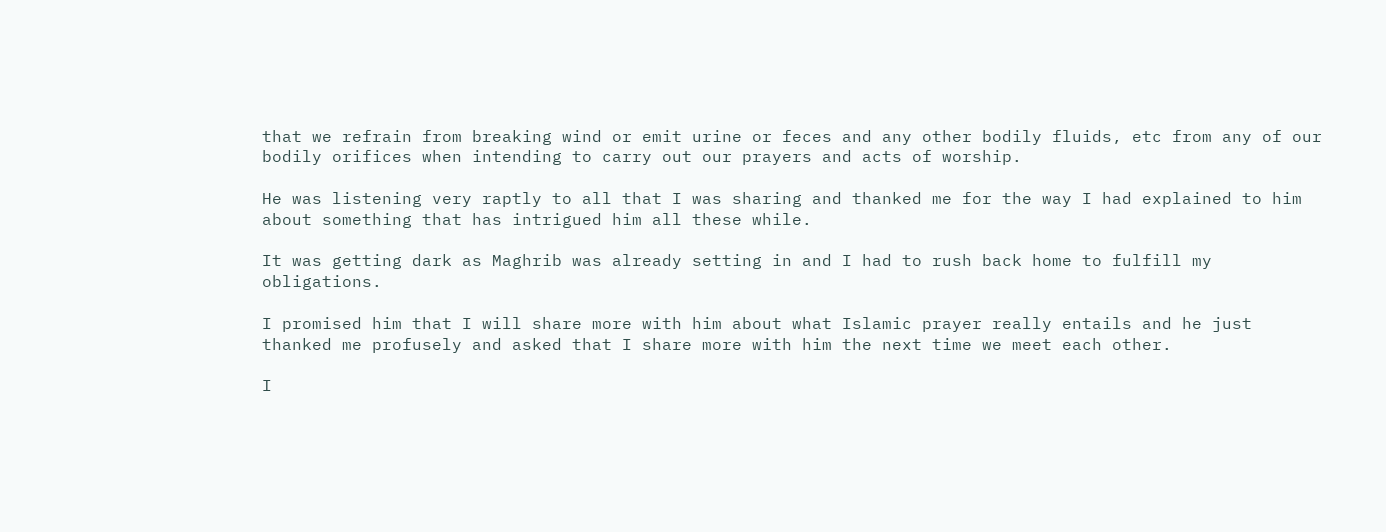that we refrain from breaking wind or emit urine or feces and any other bodily fluids, etc from any of our bodily orifices when intending to carry out our prayers and acts of worship.

He was listening very raptly to all that I was sharing and thanked me for the way I had explained to him about something that has intrigued him all these while.

It was getting dark as Maghrib was already setting in and I had to rush back home to fulfill my obligations.

I promised him that I will share more with him about what Islamic prayer really entails and he just thanked me profusely and asked that I share more with him the next time we meet each other.

I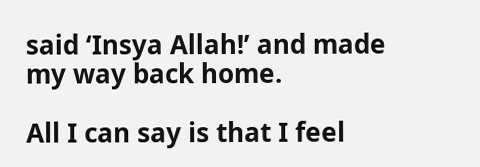said ‘Insya Allah!’ and made my way back home.

All I can say is that I feel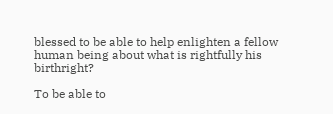blessed to be able to help enlighten a fellow human being about what is rightfully his birthright?

To be able to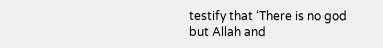testify that ‘There is no god but Allah and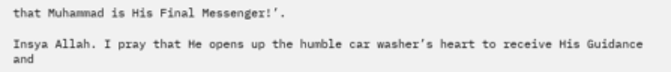that Muhammad is His Final Messenger!’.

Insya Allah. I pray that He opens up the humble car washer’s heart to receive His Guidance and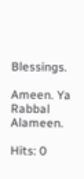Blessings.

Ameen. Ya Rabbal Alameen.

Hits: 0